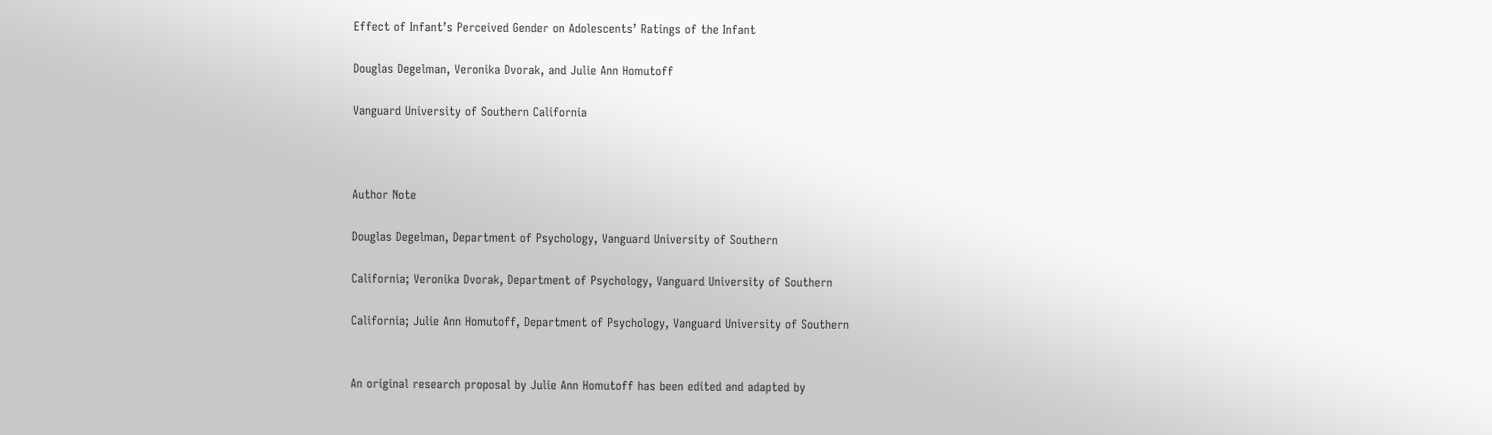Effect of Infant’s Perceived Gender on Adolescents’ Ratings of the Infant

Douglas Degelman, Veronika Dvorak, and Julie Ann Homutoff

Vanguard University of Southern California



Author Note

Douglas Degelman, Department of Psychology, Vanguard University of Southern

California; Veronika Dvorak, Department of Psychology, Vanguard University of Southern

California; Julie Ann Homutoff, Department of Psychology, Vanguard University of Southern


An original research proposal by Julie Ann Homutoff has been edited and adapted by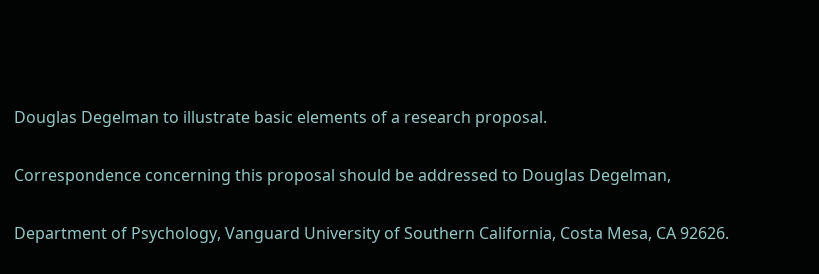Douglas Degelman to illustrate basic elements of a research proposal.

Correspondence concerning this proposal should be addressed to Douglas Degelman,

Department of Psychology, Vanguard University of Southern California, Costa Mesa, CA 92626.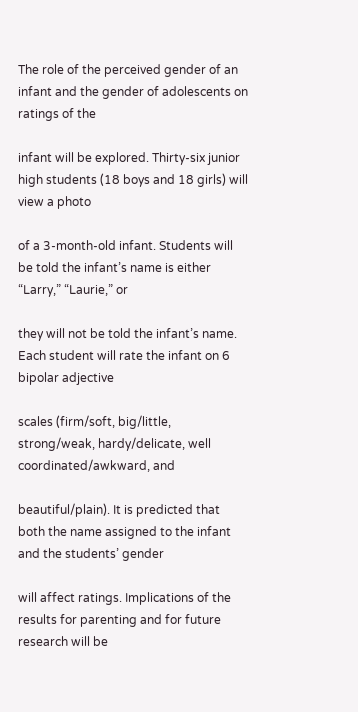The role of the perceived gender of an infant and the gender of adolescents on ratings of the

infant will be explored. Thirty-six junior high students (18 boys and 18 girls) will view a photo

of a 3-month-old infant. Students will be told the infant’s name is either “Larry,” “Laurie,” or

they will not be told the infant’s name. Each student will rate the infant on 6 bipolar adjective

scales (firm/soft, big/little, strong/weak, hardy/delicate, well coordinated/awkward, and

beautiful/plain). It is predicted that both the name assigned to the infant and the students’ gender

will affect ratings. Implications of the results for parenting and for future research will be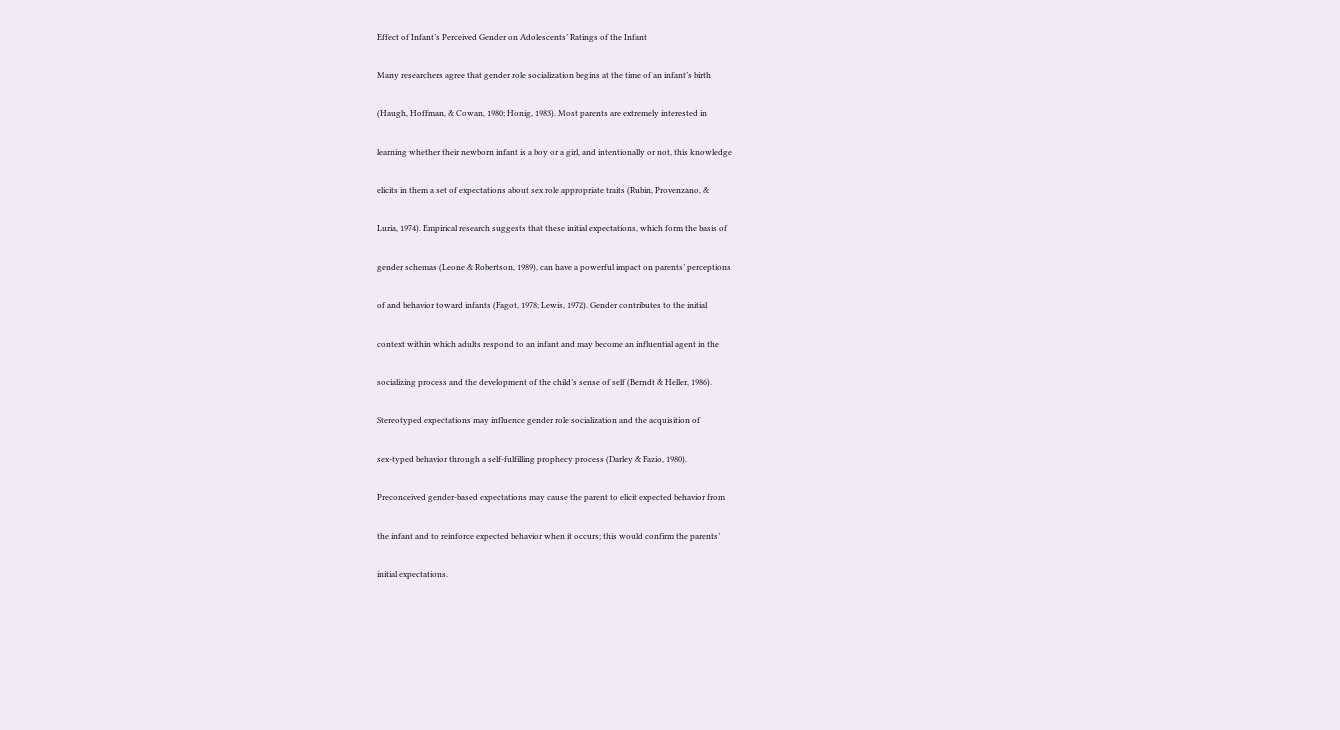Effect of Infant’s Perceived Gender on Adolescents’ Ratings of the Infant

Many researchers agree that gender role socialization begins at the time of an infant’s birth

(Haugh, Hoffman, & Cowan, 1980; Honig, 1983). Most parents are extremely interested in

learning whether their newborn infant is a boy or a girl, and intentionally or not, this knowledge

elicits in them a set of expectations about sex role appropriate traits (Rubin, Provenzano, &

Luria, 1974). Empirical research suggests that these initial expectations, which form the basis of

gender schemas (Leone & Robertson, 1989), can have a powerful impact on parents’ perceptions

of and behavior toward infants (Fagot, 1978; Lewis, 1972). Gender contributes to the initial

context within which adults respond to an infant and may become an influential agent in the

socializing process and the development of the child’s sense of self (Berndt & Heller, 1986).

Stereotyped expectations may influence gender role socialization and the acquisition of

sex-typed behavior through a self-fulfilling prophecy process (Darley & Fazio, 1980).

Preconceived gender-based expectations may cause the parent to elicit expected behavior from

the infant and to reinforce expected behavior when it occurs; this would confirm the parents’

initial expectations.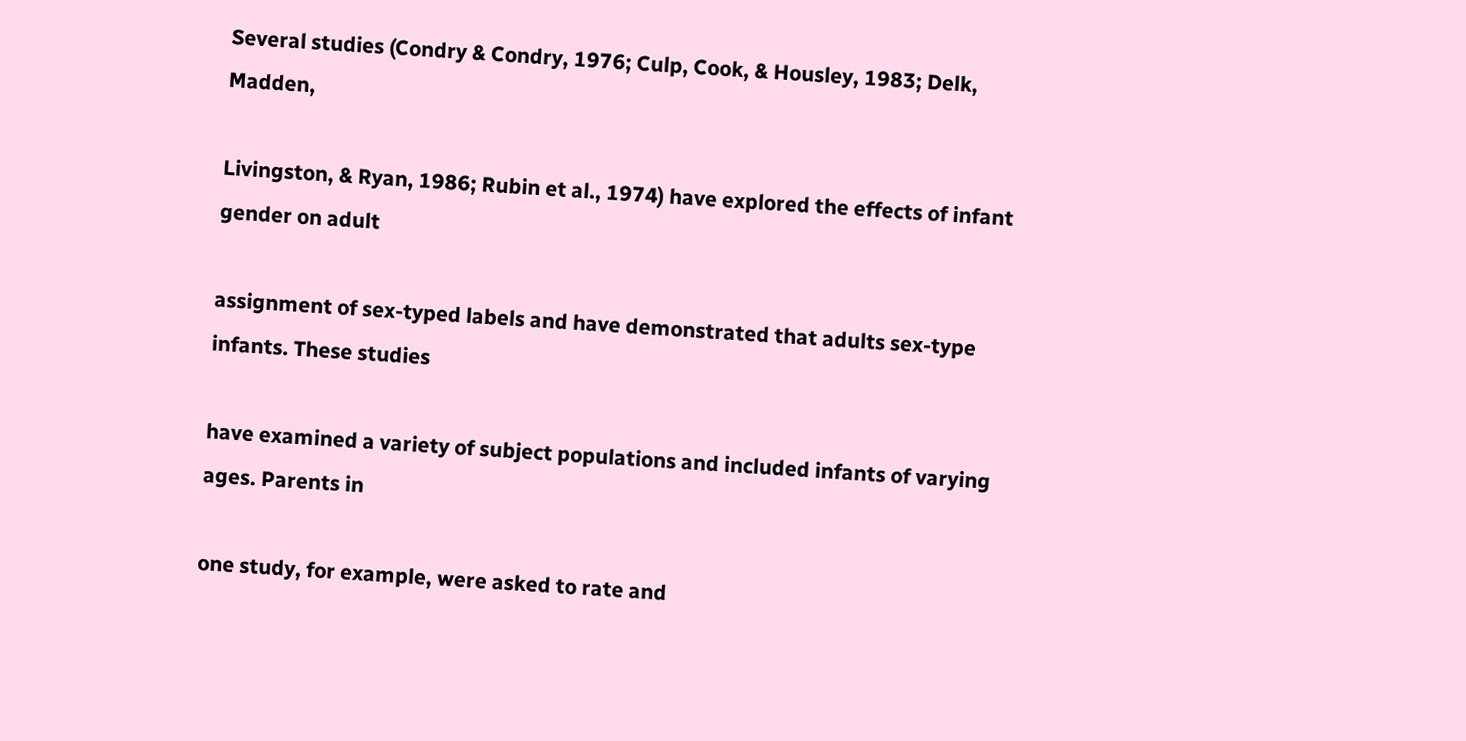Several studies (Condry & Condry, 1976; Culp, Cook, & Housley, 1983; Delk, Madden,

Livingston, & Ryan, 1986; Rubin et al., 1974) have explored the effects of infant gender on adult

assignment of sex-typed labels and have demonstrated that adults sex-type infants. These studies

have examined a variety of subject populations and included infants of varying ages. Parents in

one study, for example, were asked to rate and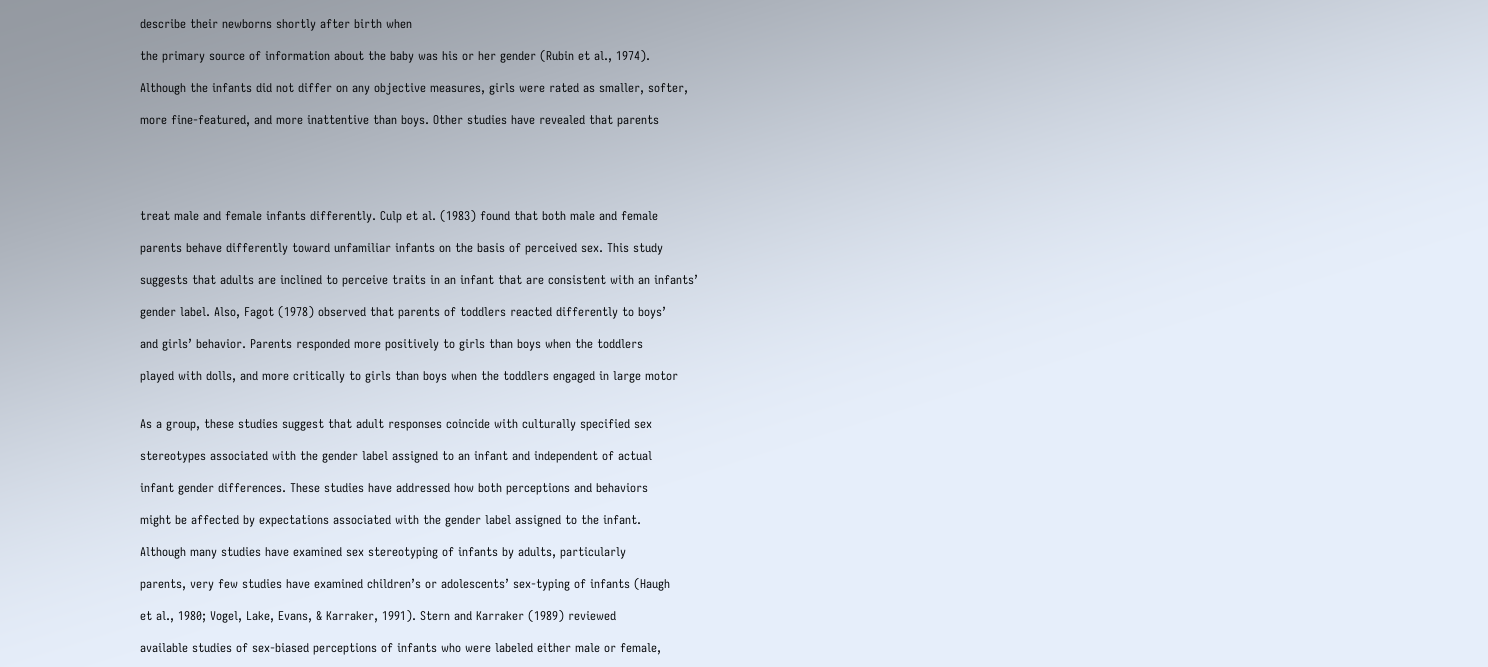describe their newborns shortly after birth when

the primary source of information about the baby was his or her gender (Rubin et al., 1974).

Although the infants did not differ on any objective measures, girls were rated as smaller, softer,

more fine-featured, and more inattentive than boys. Other studies have revealed that parents





treat male and female infants differently. Culp et al. (1983) found that both male and female

parents behave differently toward unfamiliar infants on the basis of perceived sex. This study

suggests that adults are inclined to perceive traits in an infant that are consistent with an infants’

gender label. Also, Fagot (1978) observed that parents of toddlers reacted differently to boys’

and girls’ behavior. Parents responded more positively to girls than boys when the toddlers

played with dolls, and more critically to girls than boys when the toddlers engaged in large motor


As a group, these studies suggest that adult responses coincide with culturally specified sex

stereotypes associated with the gender label assigned to an infant and independent of actual

infant gender differences. These studies have addressed how both perceptions and behaviors

might be affected by expectations associated with the gender label assigned to the infant.

Although many studies have examined sex stereotyping of infants by adults, particularly

parents, very few studies have examined children’s or adolescents’ sex-typing of infants (Haugh

et al., 1980; Vogel, Lake, Evans, & Karraker, 1991). Stern and Karraker (1989) reviewed

available studies of sex-biased perceptions of infants who were labeled either male or female,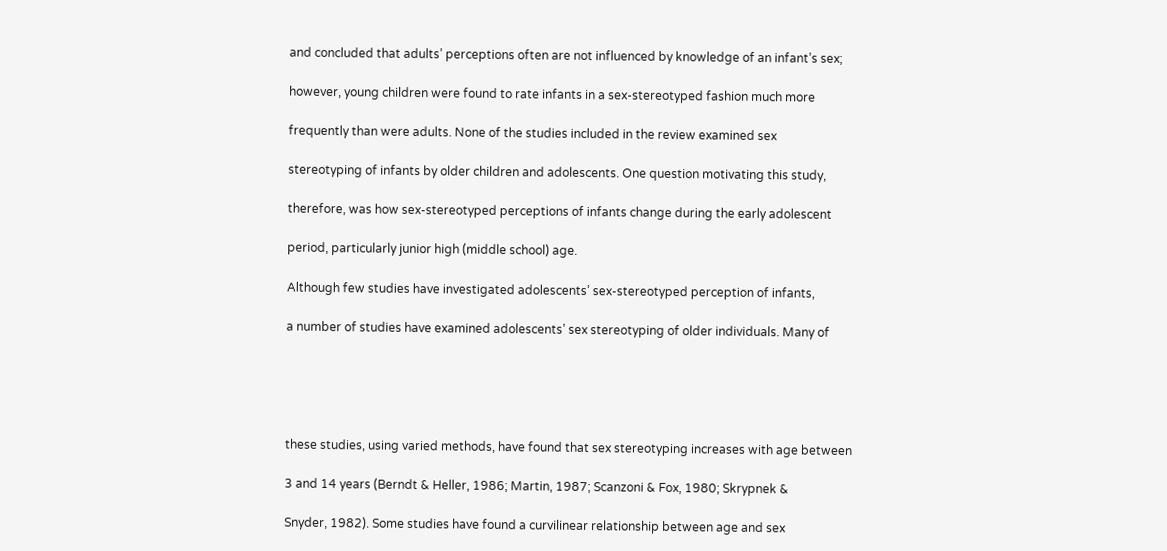and concluded that adults’ perceptions often are not influenced by knowledge of an infant’s sex;

however, young children were found to rate infants in a sex-stereotyped fashion much more

frequently than were adults. None of the studies included in the review examined sex

stereotyping of infants by older children and adolescents. One question motivating this study,

therefore, was how sex-stereotyped perceptions of infants change during the early adolescent

period, particularly junior high (middle school) age.

Although few studies have investigated adolescents’ sex-stereotyped perception of infants,

a number of studies have examined adolescents’ sex stereotyping of older individuals. Many of





these studies, using varied methods, have found that sex stereotyping increases with age between

3 and 14 years (Berndt & Heller, 1986; Martin, 1987; Scanzoni & Fox, 1980; Skrypnek &

Snyder, 1982). Some studies have found a curvilinear relationship between age and sex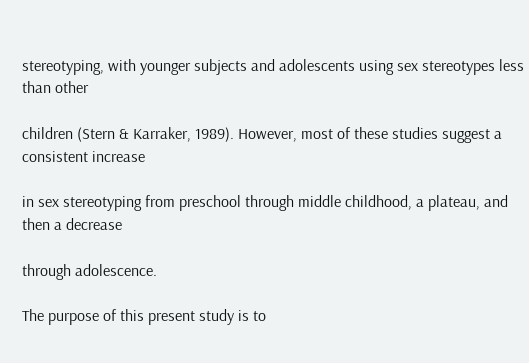stereotyping, with younger subjects and adolescents using sex stereotypes less than other

children (Stern & Karraker, 1989). However, most of these studies suggest a consistent increase

in sex stereotyping from preschool through middle childhood, a plateau, and then a decrease

through adolescence.

The purpose of this present study is to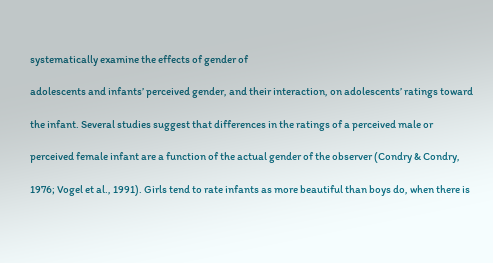systematically examine the effects of gender of

adolescents and infants’ perceived gender, and their interaction, on adolescents’ ratings toward

the infant. Several studies suggest that differences in the ratings of a perceived male or

perceived female infant are a function of the actual gender of the observer (Condry & Condry,

1976; Vogel et al., 1991). Girls tend to rate infants as more beautiful than boys do, when there is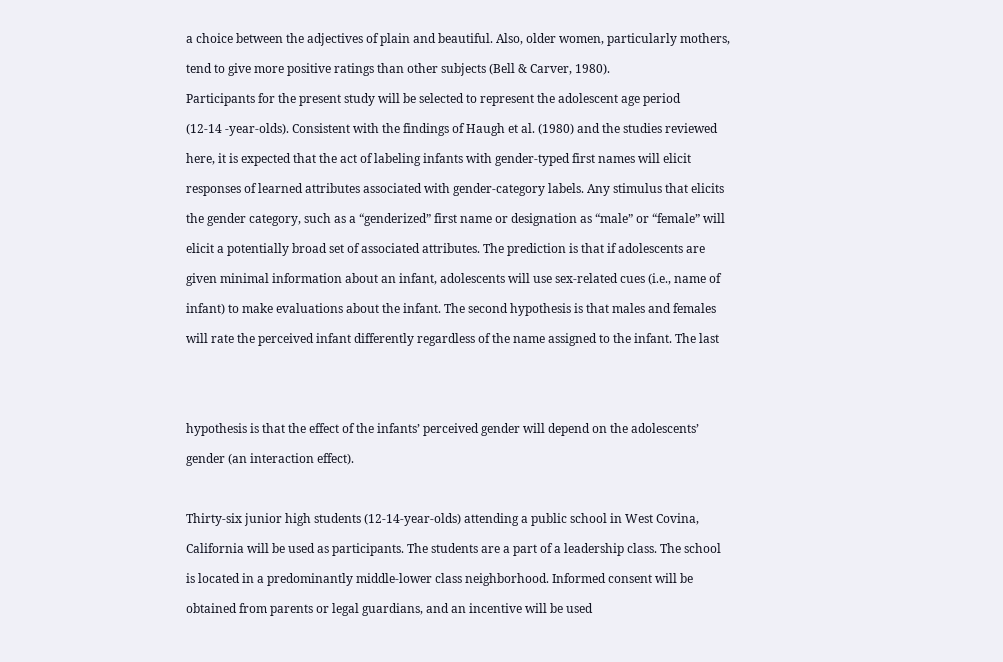a choice between the adjectives of plain and beautiful. Also, older women, particularly mothers,

tend to give more positive ratings than other subjects (Bell & Carver, 1980).

Participants for the present study will be selected to represent the adolescent age period

(12-14 -year-olds). Consistent with the findings of Haugh et al. (1980) and the studies reviewed

here, it is expected that the act of labeling infants with gender-typed first names will elicit

responses of learned attributes associated with gender-category labels. Any stimulus that elicits

the gender category, such as a “genderized” first name or designation as “male” or “female” will

elicit a potentially broad set of associated attributes. The prediction is that if adolescents are

given minimal information about an infant, adolescents will use sex-related cues (i.e., name of

infant) to make evaluations about the infant. The second hypothesis is that males and females

will rate the perceived infant differently regardless of the name assigned to the infant. The last





hypothesis is that the effect of the infants’ perceived gender will depend on the adolescents’

gender (an interaction effect).



Thirty-six junior high students (12-14-year-olds) attending a public school in West Covina,

California will be used as participants. The students are a part of a leadership class. The school

is located in a predominantly middle-lower class neighborhood. Informed consent will be

obtained from parents or legal guardians, and an incentive will be used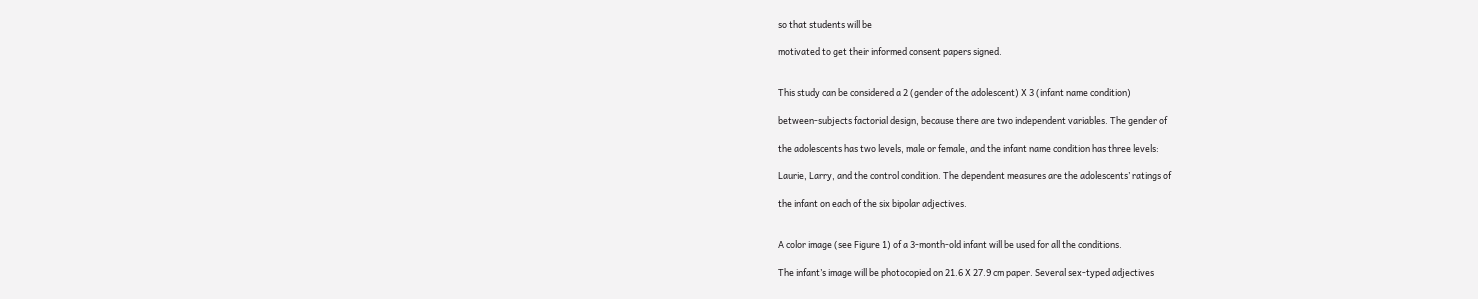so that students will be

motivated to get their informed consent papers signed.


This study can be considered a 2 (gender of the adolescent) X 3 (infant name condition)

between-subjects factorial design, because there are two independent variables. The gender of

the adolescents has two levels, male or female, and the infant name condition has three levels:

Laurie, Larry, and the control condition. The dependent measures are the adolescents’ ratings of

the infant on each of the six bipolar adjectives.


A color image (see Figure 1) of a 3-month-old infant will be used for all the conditions.

The infant’s image will be photocopied on 21.6 X 27.9 cm paper. Several sex-typed adjectives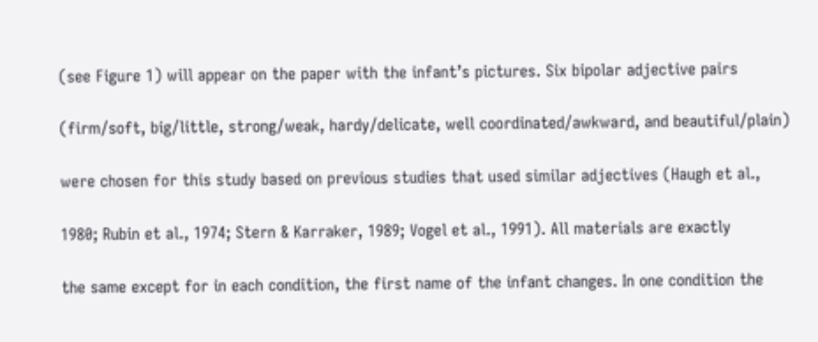(see Figure 1) will appear on the paper with the infant’s pictures. Six bipolar adjective pairs

(firm/soft, big/little, strong/weak, hardy/delicate, well coordinated/awkward, and beautiful/plain)

were chosen for this study based on previous studies that used similar adjectives (Haugh et al.,

1980; Rubin et al., 1974; Stern & Karraker, 1989; Vogel et al., 1991). All materials are exactly

the same except for in each condition, the first name of the infant changes. In one condition the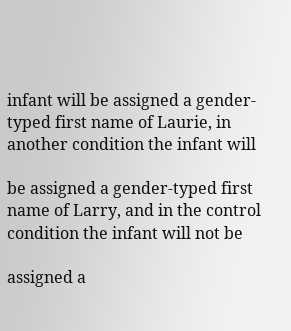infant will be assigned a gender-typed first name of Laurie, in another condition the infant will

be assigned a gender-typed first name of Larry, and in the control condition the infant will not be

assigned a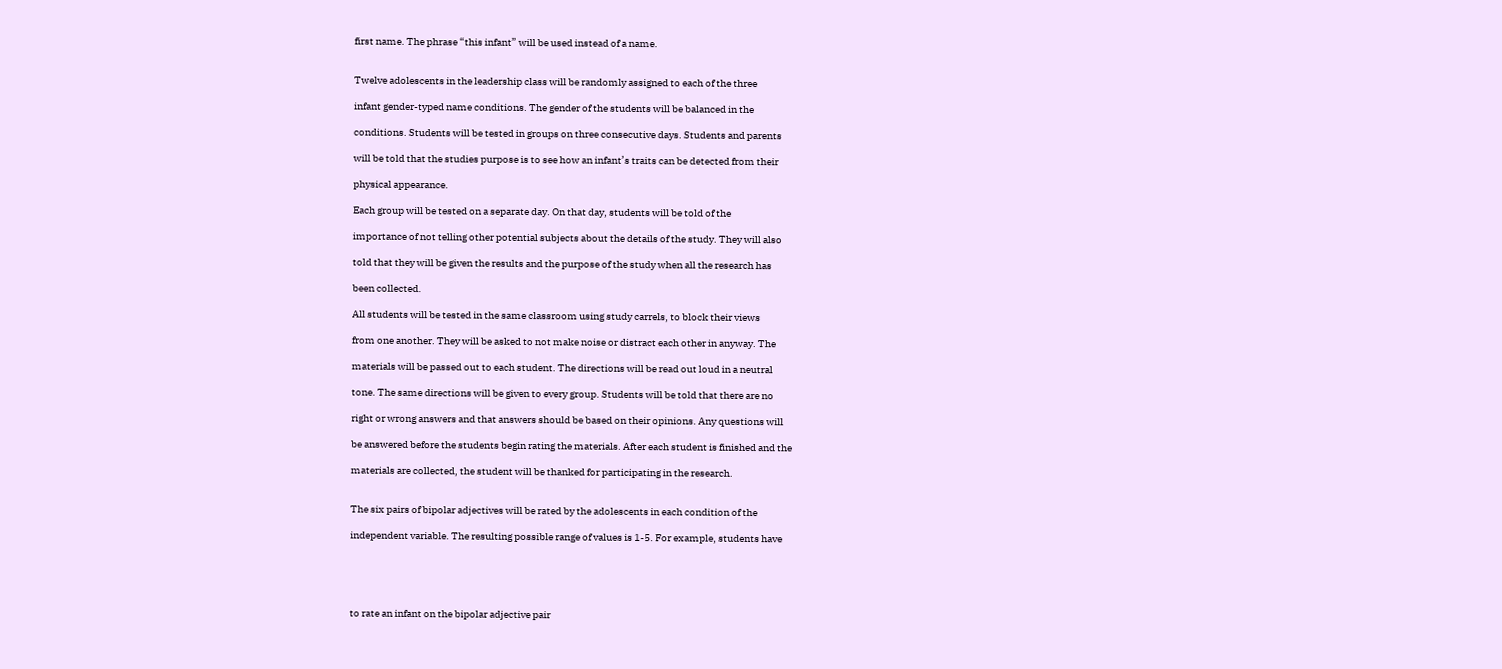first name. The phrase “this infant” will be used instead of a name.


Twelve adolescents in the leadership class will be randomly assigned to each of the three

infant gender-typed name conditions. The gender of the students will be balanced in the

conditions. Students will be tested in groups on three consecutive days. Students and parents

will be told that the studies purpose is to see how an infant’s traits can be detected from their

physical appearance.

Each group will be tested on a separate day. On that day, students will be told of the

importance of not telling other potential subjects about the details of the study. They will also

told that they will be given the results and the purpose of the study when all the research has

been collected.

All students will be tested in the same classroom using study carrels, to block their views

from one another. They will be asked to not make noise or distract each other in anyway. The

materials will be passed out to each student. The directions will be read out loud in a neutral

tone. The same directions will be given to every group. Students will be told that there are no

right or wrong answers and that answers should be based on their opinions. Any questions will

be answered before the students begin rating the materials. After each student is finished and the

materials are collected, the student will be thanked for participating in the research.


The six pairs of bipolar adjectives will be rated by the adolescents in each condition of the

independent variable. The resulting possible range of values is 1-5. For example, students have





to rate an infant on the bipolar adjective pair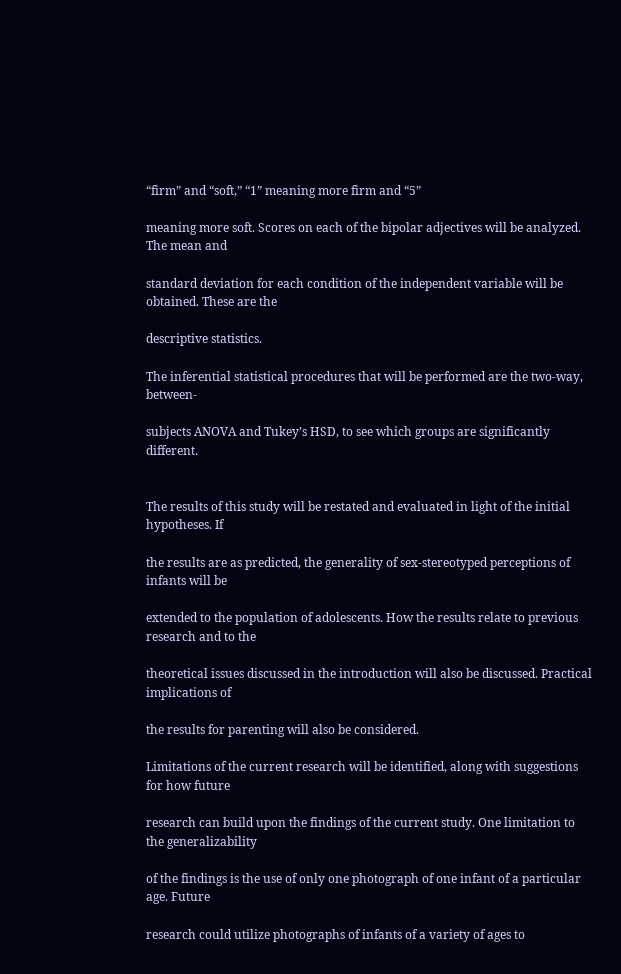“firm” and “soft,” “1” meaning more firm and “5”

meaning more soft. Scores on each of the bipolar adjectives will be analyzed. The mean and

standard deviation for each condition of the independent variable will be obtained. These are the

descriptive statistics.

The inferential statistical procedures that will be performed are the two-way, between-

subjects ANOVA and Tukey’s HSD, to see which groups are significantly different.


The results of this study will be restated and evaluated in light of the initial hypotheses. If

the results are as predicted, the generality of sex-stereotyped perceptions of infants will be

extended to the population of adolescents. How the results relate to previous research and to the

theoretical issues discussed in the introduction will also be discussed. Practical implications of

the results for parenting will also be considered.

Limitations of the current research will be identified, along with suggestions for how future

research can build upon the findings of the current study. One limitation to the generalizability

of the findings is the use of only one photograph of one infant of a particular age. Future

research could utilize photographs of infants of a variety of ages to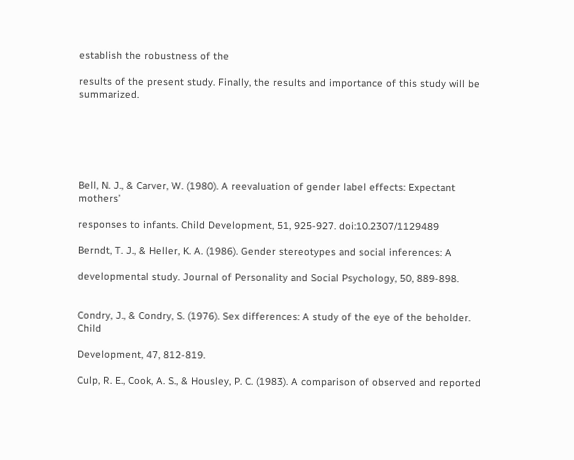establish the robustness of the

results of the present study. Finally, the results and importance of this study will be summarized.






Bell, N. J., & Carver, W. (1980). A reevaluation of gender label effects: Expectant mothers’

responses to infants. Child Development, 51, 925-927. doi:10.2307/1129489

Berndt, T. J., & Heller, K. A. (1986). Gender stereotypes and social inferences: A

developmental study. Journal of Personality and Social Psychology, 50, 889-898.


Condry, J., & Condry, S. (1976). Sex differences: A study of the eye of the beholder. Child

Development, 47, 812-819.

Culp, R. E., Cook, A. S., & Housley, P. C. (1983). A comparison of observed and reported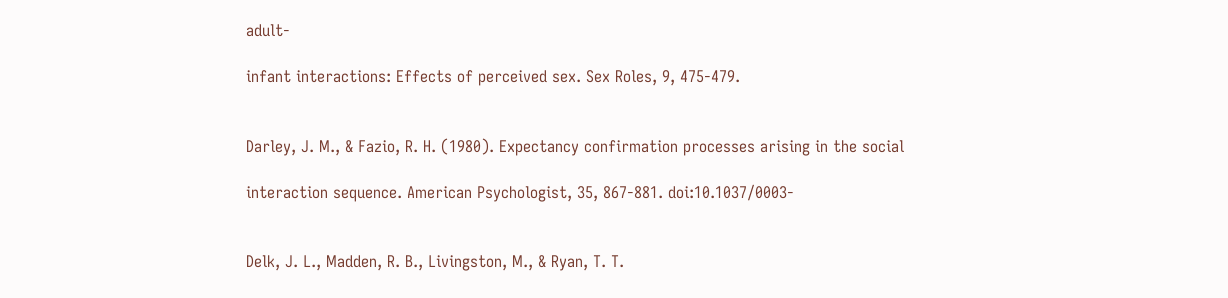adult-

infant interactions: Effects of perceived sex. Sex Roles, 9, 475-479.


Darley, J. M., & Fazio, R. H. (1980). Expectancy confirmation processes arising in the social

interaction sequence. American Psychologist, 35, 867-881. doi:10.1037/0003-


Delk, J. L., Madden, R. B., Livingston, M., & Ryan, T. T.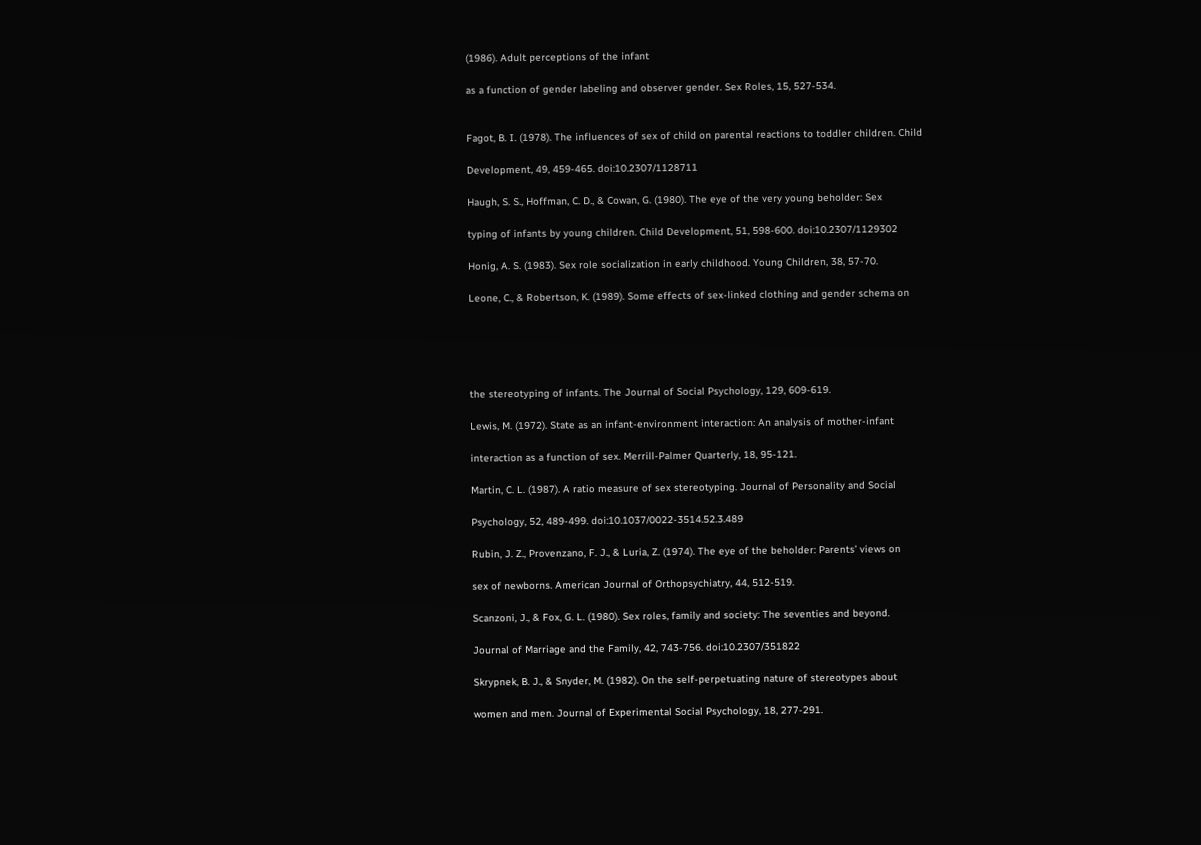(1986). Adult perceptions of the infant

as a function of gender labeling and observer gender. Sex Roles, 15, 527-534.


Fagot, B. I. (1978). The influences of sex of child on parental reactions to toddler children. Child

Development, 49, 459-465. doi:10.2307/1128711

Haugh, S. S., Hoffman, C. D., & Cowan, G. (1980). The eye of the very young beholder: Sex

typing of infants by young children. Child Development, 51, 598-600. doi:10.2307/1129302

Honig, A. S. (1983). Sex role socialization in early childhood. Young Children, 38, 57-70.

Leone, C., & Robertson, K. (1989). Some effects of sex-linked clothing and gender schema on





the stereotyping of infants. The Journal of Social Psychology, 129, 609-619.

Lewis, M. (1972). State as an infant-environment interaction: An analysis of mother-infant

interaction as a function of sex. Merrill-Palmer Quarterly, 18, 95-121.

Martin, C. L. (1987). A ratio measure of sex stereotyping. Journal of Personality and Social

Psychology, 52, 489-499. doi:10.1037/0022-3514.52.3.489

Rubin, J. Z., Provenzano, F. J., & Luria, Z. (1974). The eye of the beholder: Parents’ views on

sex of newborns. American Journal of Orthopsychiatry, 44, 512-519.

Scanzoni, J., & Fox, G. L. (1980). Sex roles, family and society: The seventies and beyond.

Journal of Marriage and the Family, 42, 743-756. doi:10.2307/351822

Skrypnek, B. J., & Snyder, M. (1982). On the self-perpetuating nature of stereotypes about

women and men. Journal of Experimental Social Psychology, 18, 277-291.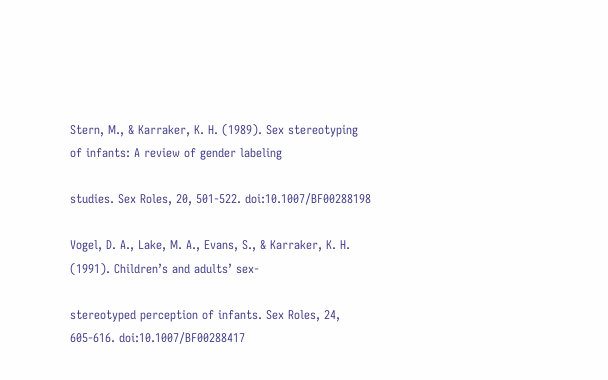Stern, M., & Karraker, K. H. (1989). Sex stereotyping of infants: A review of gender labeling

studies. Sex Roles, 20, 501-522. doi:10.1007/BF00288198

Vogel, D. A., Lake, M. A., Evans, S., & Karraker, K. H. (1991). Children’s and adults’ sex-

stereotyped perception of infants. Sex Roles, 24, 605-616. doi:10.1007/BF00288417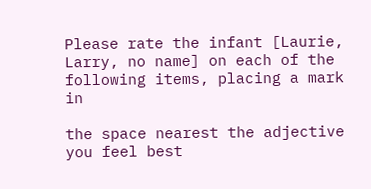Please rate the infant [Laurie, Larry, no name] on each of the following items, placing a mark in

the space nearest the adjective you feel best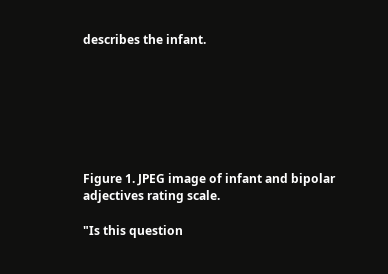describes the infant.







Figure 1. JPEG image of infant and bipolar adjectives rating scale.

"Is this question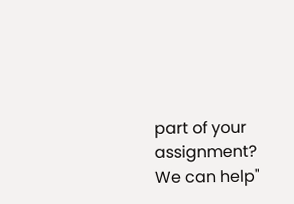part of your assignment? We can help"